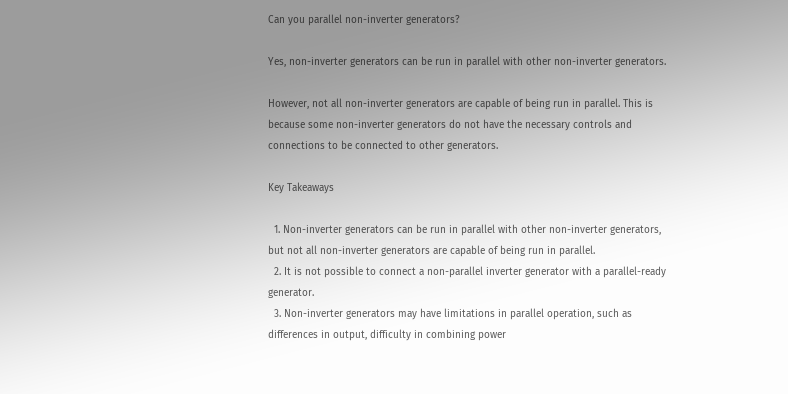Can you parallel non-inverter generators?

Yes, non-inverter generators can be run in parallel with other non-inverter generators.

However, not all non-inverter generators are capable of being run in parallel. This is because some non-inverter generators do not have the necessary controls and connections to be connected to other generators.

Key Takeaways

  1. Non-inverter generators can be run in parallel with other non-inverter generators, but not all non-inverter generators are capable of being run in parallel.
  2. It is not possible to connect a non-parallel inverter generator with a parallel-ready generator.
  3. Non-inverter generators may have limitations in parallel operation, such as differences in output, difficulty in combining power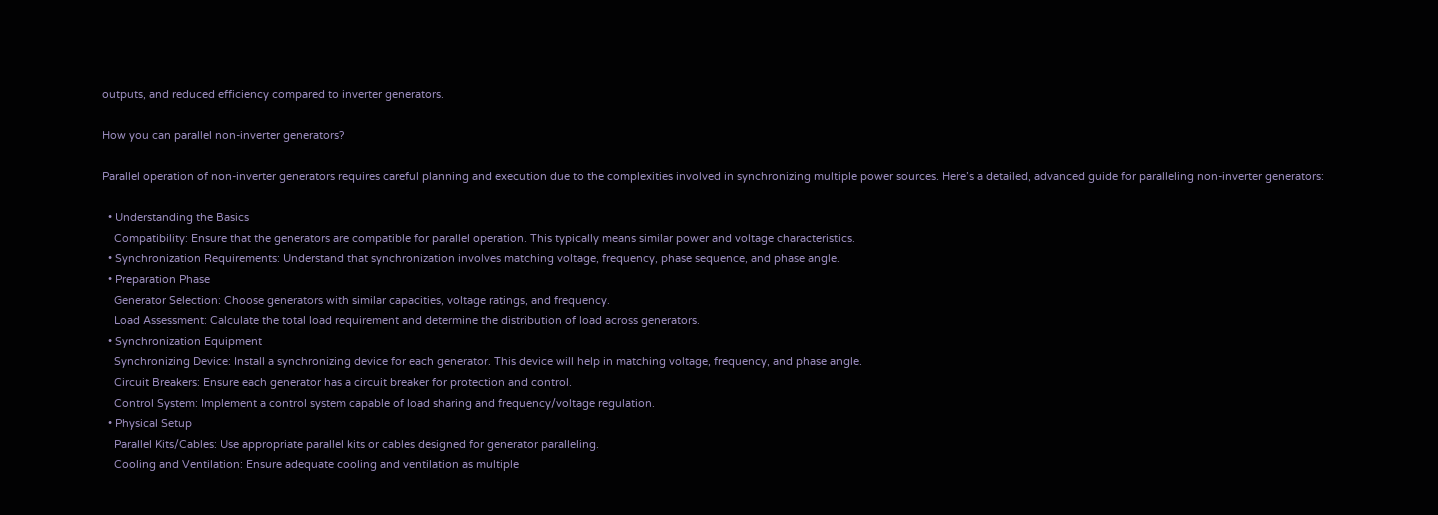outputs, and reduced efficiency compared to inverter generators.

How you can parallel non-inverter generators?

Parallel operation of non-inverter generators requires careful planning and execution due to the complexities involved in synchronizing multiple power sources. Here’s a detailed, advanced guide for paralleling non-inverter generators:

  • Understanding the Basics
    Compatibility: Ensure that the generators are compatible for parallel operation. This typically means similar power and voltage characteristics.
  • Synchronization Requirements: Understand that synchronization involves matching voltage, frequency, phase sequence, and phase angle.
  • Preparation Phase
    Generator Selection: Choose generators with similar capacities, voltage ratings, and frequency.
    Load Assessment: Calculate the total load requirement and determine the distribution of load across generators.
  • Synchronization Equipment
    Synchronizing Device: Install a synchronizing device for each generator. This device will help in matching voltage, frequency, and phase angle.
    Circuit Breakers: Ensure each generator has a circuit breaker for protection and control.
    Control System: Implement a control system capable of load sharing and frequency/voltage regulation.
  • Physical Setup
    Parallel Kits/Cables: Use appropriate parallel kits or cables designed for generator paralleling.
    Cooling and Ventilation: Ensure adequate cooling and ventilation as multiple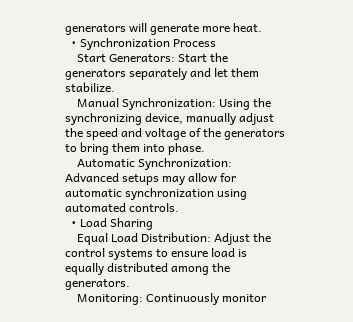generators will generate more heat.
  • Synchronization Process
    Start Generators: Start the generators separately and let them stabilize.
    Manual Synchronization: Using the synchronizing device, manually adjust the speed and voltage of the generators to bring them into phase.
    Automatic Synchronization: Advanced setups may allow for automatic synchronization using automated controls.
  • Load Sharing
    Equal Load Distribution: Adjust the control systems to ensure load is equally distributed among the generators.
    Monitoring: Continuously monitor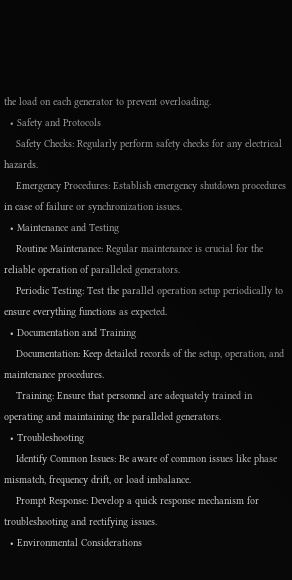the load on each generator to prevent overloading.
  • Safety and Protocols
    Safety Checks: Regularly perform safety checks for any electrical hazards.
    Emergency Procedures: Establish emergency shutdown procedures in case of failure or synchronization issues.
  • Maintenance and Testing
    Routine Maintenance: Regular maintenance is crucial for the reliable operation of paralleled generators.
    Periodic Testing: Test the parallel operation setup periodically to ensure everything functions as expected.
  • Documentation and Training
    Documentation: Keep detailed records of the setup, operation, and maintenance procedures.
    Training: Ensure that personnel are adequately trained in operating and maintaining the paralleled generators.
  • Troubleshooting
    Identify Common Issues: Be aware of common issues like phase mismatch, frequency drift, or load imbalance.
    Prompt Response: Develop a quick response mechanism for troubleshooting and rectifying issues.
  • Environmental Considerations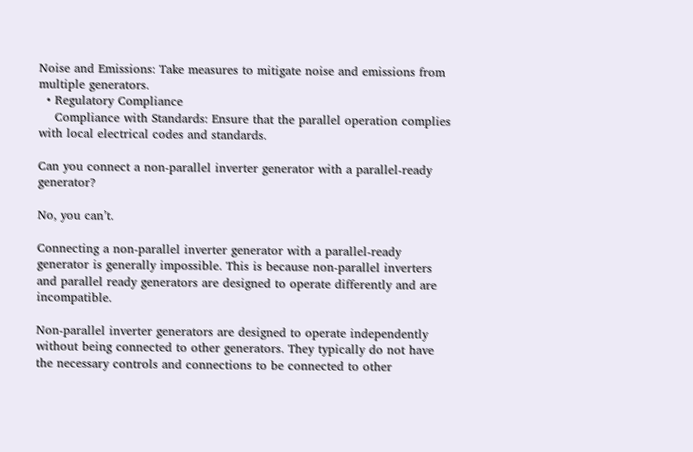Noise and Emissions: Take measures to mitigate noise and emissions from multiple generators.
  • Regulatory Compliance
    Compliance with Standards: Ensure that the parallel operation complies with local electrical codes and standards.

Can you connect a non-parallel inverter generator with a parallel-ready generator?

No, you can’t.

Connecting a non-parallel inverter generator with a parallel-ready generator is generally impossible. This is because non-parallel inverters and parallel ready generators are designed to operate differently and are incompatible.

Non-parallel inverter generators are designed to operate independently without being connected to other generators. They typically do not have the necessary controls and connections to be connected to other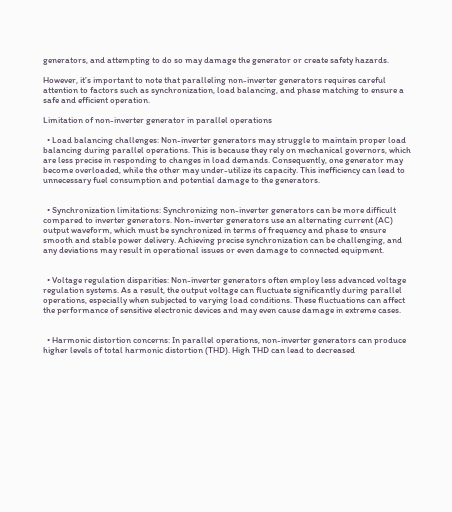generators, and attempting to do so may damage the generator or create safety hazards.

However, it’s important to note that paralleling non-inverter generators requires careful attention to factors such as synchronization, load balancing, and phase matching to ensure a safe and efficient operation.

Limitation of non-inverter generator in parallel operations

  • Load balancing challenges: Non-inverter generators may struggle to maintain proper load balancing during parallel operations. This is because they rely on mechanical governors, which are less precise in responding to changes in load demands. Consequently, one generator may become overloaded, while the other may under-utilize its capacity. This inefficiency can lead to unnecessary fuel consumption and potential damage to the generators.


  • Synchronization limitations: Synchronizing non-inverter generators can be more difficult compared to inverter generators. Non-inverter generators use an alternating current (AC) output waveform, which must be synchronized in terms of frequency and phase to ensure smooth and stable power delivery. Achieving precise synchronization can be challenging, and any deviations may result in operational issues or even damage to connected equipment.


  • Voltage regulation disparities: Non-inverter generators often employ less advanced voltage regulation systems. As a result, the output voltage can fluctuate significantly during parallel operations, especially when subjected to varying load conditions. These fluctuations can affect the performance of sensitive electronic devices and may even cause damage in extreme cases.


  • Harmonic distortion concerns: In parallel operations, non-inverter generators can produce higher levels of total harmonic distortion (THD). High THD can lead to decreased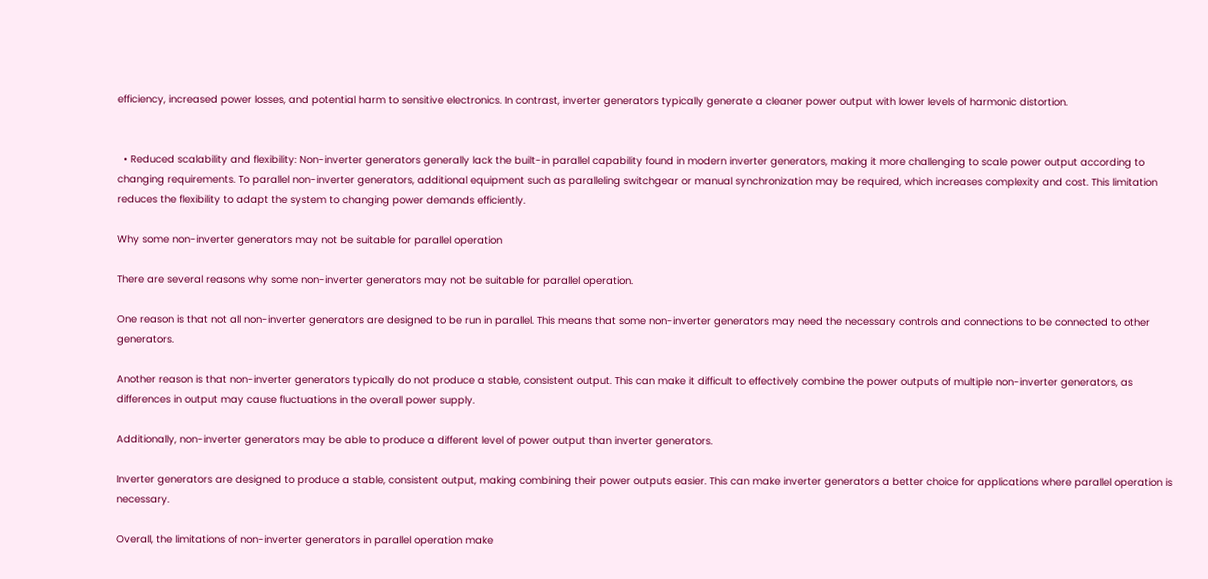efficiency, increased power losses, and potential harm to sensitive electronics. In contrast, inverter generators typically generate a cleaner power output with lower levels of harmonic distortion.


  • Reduced scalability and flexibility: Non-inverter generators generally lack the built-in parallel capability found in modern inverter generators, making it more challenging to scale power output according to changing requirements. To parallel non-inverter generators, additional equipment such as paralleling switchgear or manual synchronization may be required, which increases complexity and cost. This limitation reduces the flexibility to adapt the system to changing power demands efficiently.

Why some non-inverter generators may not be suitable for parallel operation

There are several reasons why some non-inverter generators may not be suitable for parallel operation.

One reason is that not all non-inverter generators are designed to be run in parallel. This means that some non-inverter generators may need the necessary controls and connections to be connected to other generators.

Another reason is that non-inverter generators typically do not produce a stable, consistent output. This can make it difficult to effectively combine the power outputs of multiple non-inverter generators, as differences in output may cause fluctuations in the overall power supply.

Additionally, non-inverter generators may be able to produce a different level of power output than inverter generators.

Inverter generators are designed to produce a stable, consistent output, making combining their power outputs easier. This can make inverter generators a better choice for applications where parallel operation is necessary.

Overall, the limitations of non-inverter generators in parallel operation make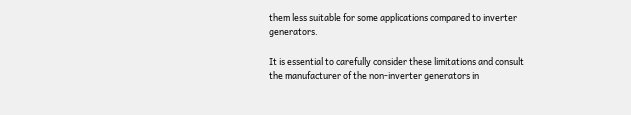them less suitable for some applications compared to inverter generators.

It is essential to carefully consider these limitations and consult the manufacturer of the non-inverter generators in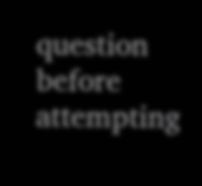question before attempting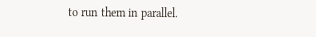to run them in parallel.